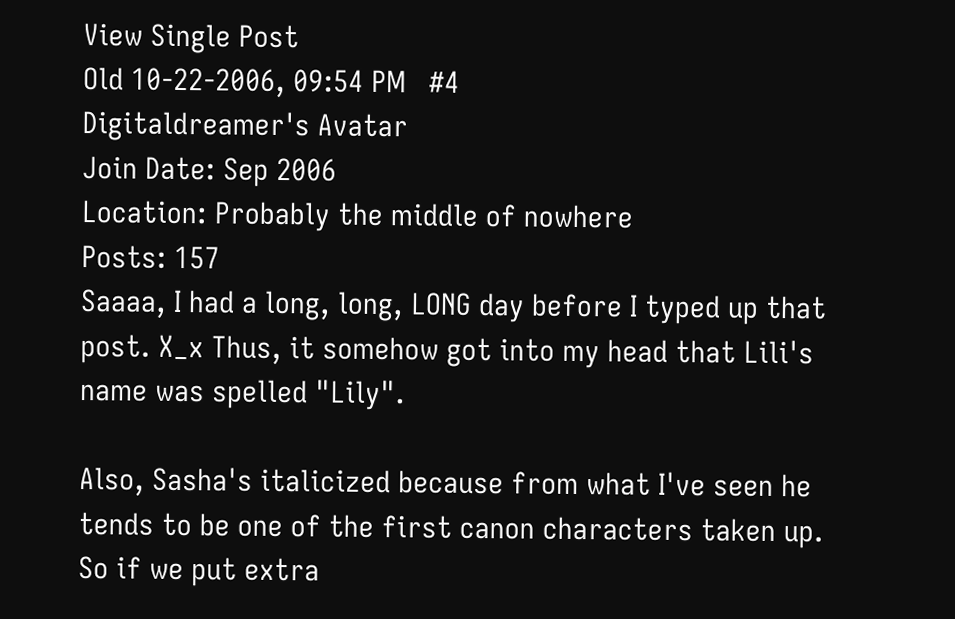View Single Post
Old 10-22-2006, 09:54 PM   #4
Digitaldreamer's Avatar
Join Date: Sep 2006
Location: Probably the middle of nowhere
Posts: 157
Saaaa, I had a long, long, LONG day before I typed up that post. X_x Thus, it somehow got into my head that Lili's name was spelled "Lily".

Also, Sasha's italicized because from what I've seen he tends to be one of the first canon characters taken up. So if we put extra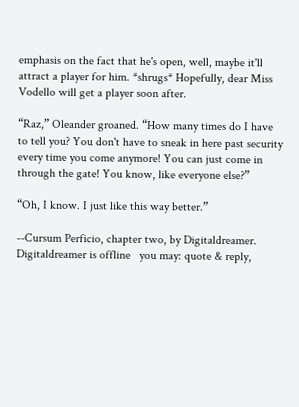emphasis on the fact that he's open, well, maybe it'll attract a player for him. *shrugs* Hopefully, dear Miss Vodello will get a player soon after.

“Raz,” Oleander groaned. “How many times do I have to tell you? You don't have to sneak in here past security every time you come anymore! You can just come in through the gate! You know, like everyone else?”

“Oh, I know. I just like this way better.”

--Cursum Perficio, chapter two, by Digitaldreamer.
Digitaldreamer is offline   you may: quote & reply,